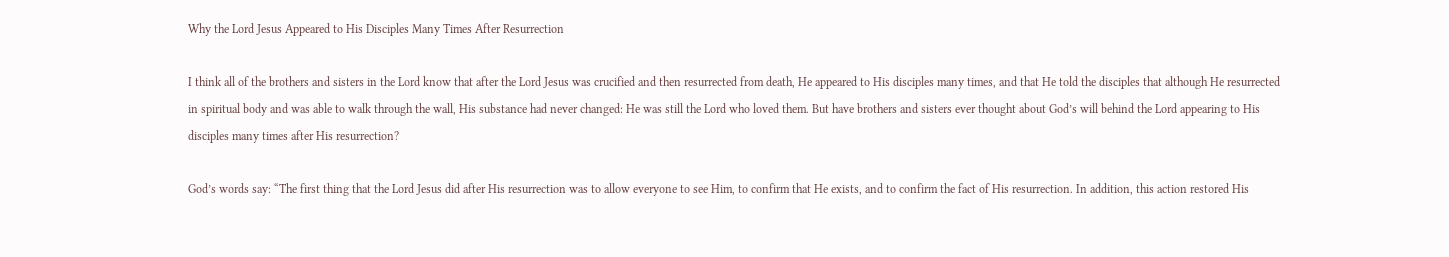Why the Lord Jesus Appeared to His Disciples Many Times After Resurrection

I think all of the brothers and sisters in the Lord know that after the Lord Jesus was crucified and then resurrected from death, He appeared to His disciples many times, and that He told the disciples that although He resurrected in spiritual body and was able to walk through the wall, His substance had never changed: He was still the Lord who loved them. But have brothers and sisters ever thought about God’s will behind the Lord appearing to His disciples many times after His resurrection?

God’s words say: “The first thing that the Lord Jesus did after His resurrection was to allow everyone to see Him, to confirm that He exists, and to confirm the fact of His resurrection. In addition, this action restored His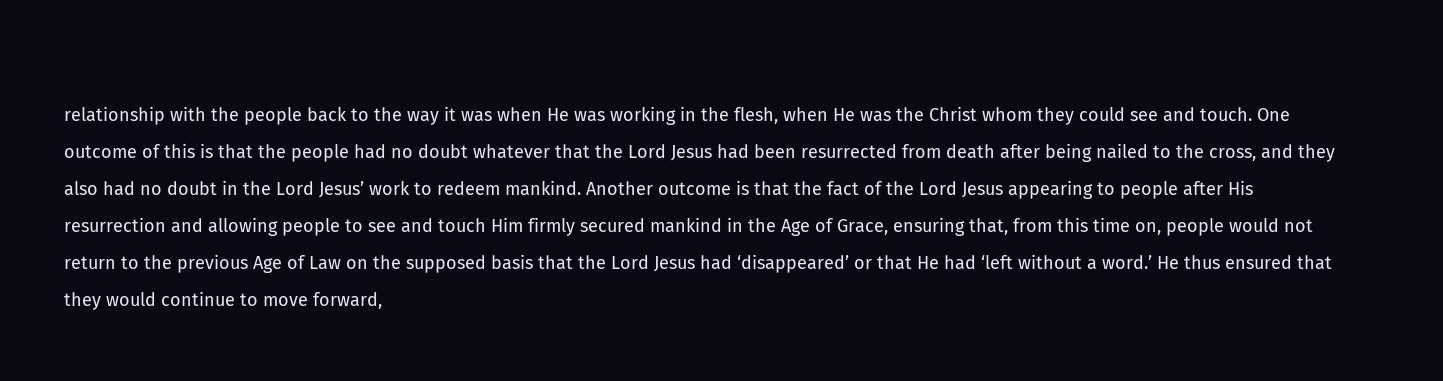relationship with the people back to the way it was when He was working in the flesh, when He was the Christ whom they could see and touch. One outcome of this is that the people had no doubt whatever that the Lord Jesus had been resurrected from death after being nailed to the cross, and they also had no doubt in the Lord Jesus’ work to redeem mankind. Another outcome is that the fact of the Lord Jesus appearing to people after His resurrection and allowing people to see and touch Him firmly secured mankind in the Age of Grace, ensuring that, from this time on, people would not return to the previous Age of Law on the supposed basis that the Lord Jesus had ‘disappeared’ or that He had ‘left without a word.’ He thus ensured that they would continue to move forward,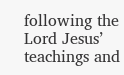following the Lord Jesus’ teachings and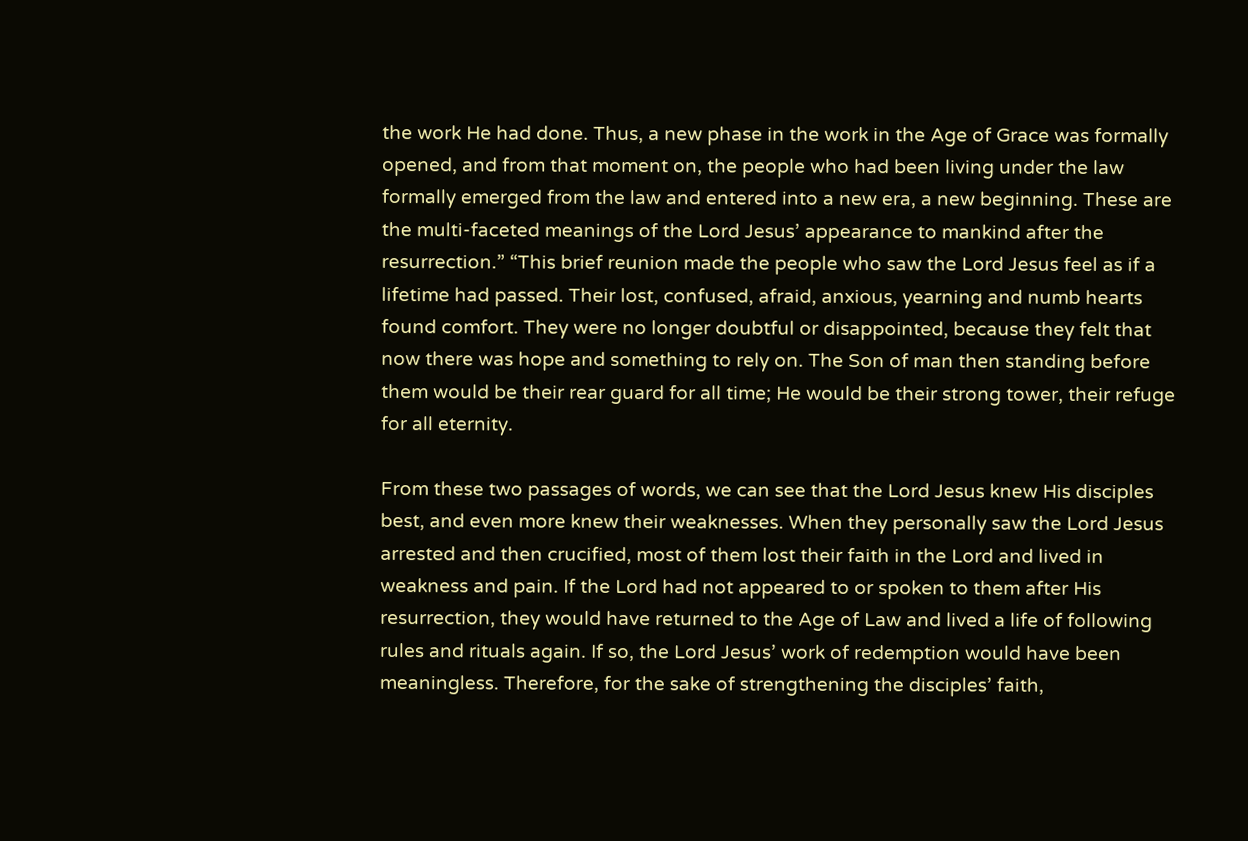the work He had done. Thus, a new phase in the work in the Age of Grace was formally opened, and from that moment on, the people who had been living under the law formally emerged from the law and entered into a new era, a new beginning. These are the multi-faceted meanings of the Lord Jesus’ appearance to mankind after the resurrection.” “This brief reunion made the people who saw the Lord Jesus feel as if a lifetime had passed. Their lost, confused, afraid, anxious, yearning and numb hearts found comfort. They were no longer doubtful or disappointed, because they felt that now there was hope and something to rely on. The Son of man then standing before them would be their rear guard for all time; He would be their strong tower, their refuge for all eternity.

From these two passages of words, we can see that the Lord Jesus knew His disciples best, and even more knew their weaknesses. When they personally saw the Lord Jesus arrested and then crucified, most of them lost their faith in the Lord and lived in weakness and pain. If the Lord had not appeared to or spoken to them after His resurrection, they would have returned to the Age of Law and lived a life of following rules and rituals again. If so, the Lord Jesus’ work of redemption would have been meaningless. Therefore, for the sake of strengthening the disciples’ faith,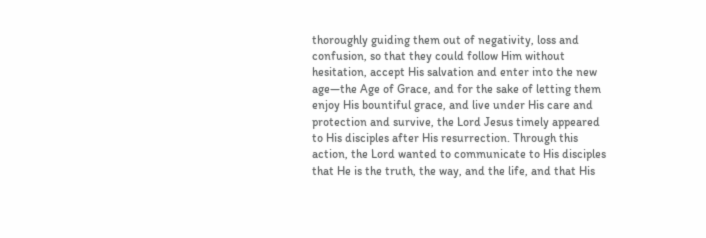thoroughly guiding them out of negativity, loss and confusion, so that they could follow Him without hesitation, accept His salvation and enter into the new age—the Age of Grace, and for the sake of letting them enjoy His bountiful grace, and live under His care and protection and survive, the Lord Jesus timely appeared to His disciples after His resurrection. Through this action, the Lord wanted to communicate to His disciples that He is the truth, the way, and the life, and that His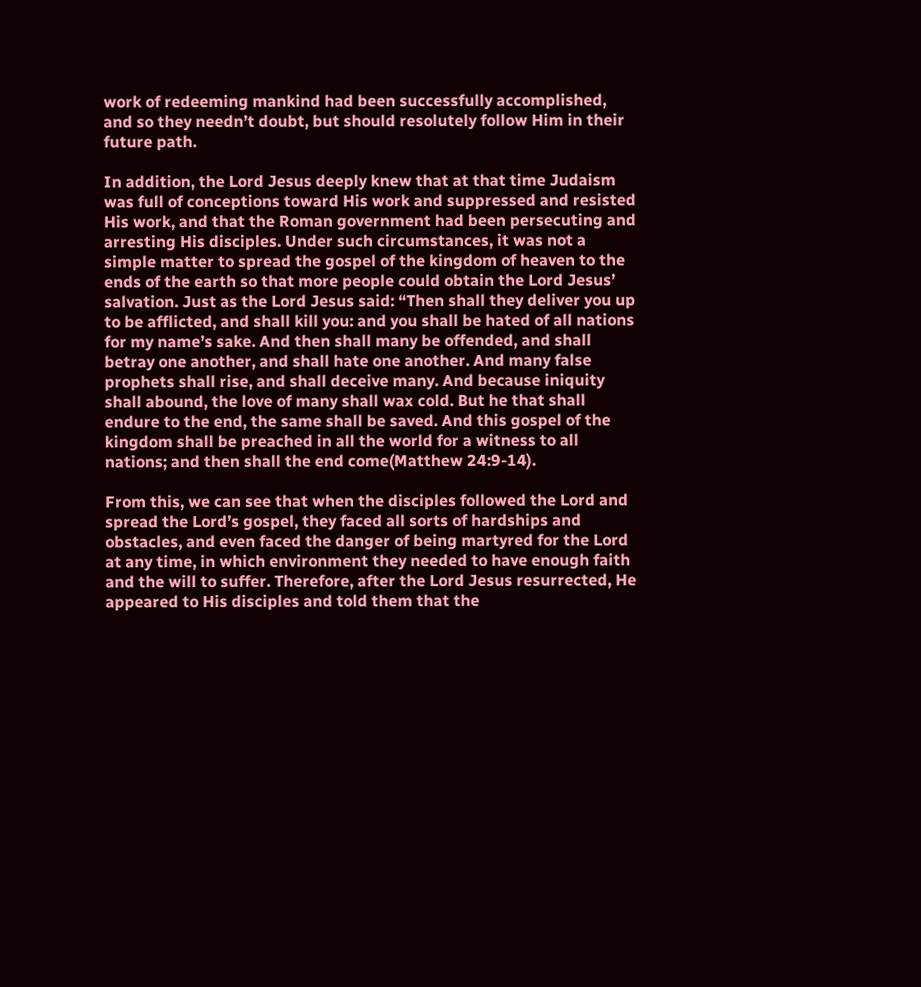work of redeeming mankind had been successfully accomplished, and so they needn’t doubt, but should resolutely follow Him in their future path.

In addition, the Lord Jesus deeply knew that at that time Judaism was full of conceptions toward His work and suppressed and resisted His work, and that the Roman government had been persecuting and arresting His disciples. Under such circumstances, it was not a simple matter to spread the gospel of the kingdom of heaven to the ends of the earth so that more people could obtain the Lord Jesus’ salvation. Just as the Lord Jesus said: “Then shall they deliver you up to be afflicted, and shall kill you: and you shall be hated of all nations for my name’s sake. And then shall many be offended, and shall betray one another, and shall hate one another. And many false prophets shall rise, and shall deceive many. And because iniquity shall abound, the love of many shall wax cold. But he that shall endure to the end, the same shall be saved. And this gospel of the kingdom shall be preached in all the world for a witness to all nations; and then shall the end come(Matthew 24:9-14).

From this, we can see that when the disciples followed the Lord and spread the Lord’s gospel, they faced all sorts of hardships and obstacles, and even faced the danger of being martyred for the Lord at any time, in which environment they needed to have enough faith and the will to suffer. Therefore, after the Lord Jesus resurrected, He appeared to His disciples and told them that the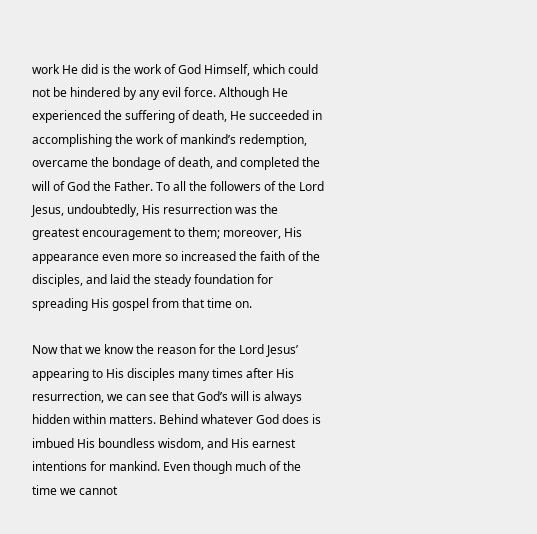work He did is the work of God Himself, which could not be hindered by any evil force. Although He experienced the suffering of death, He succeeded in accomplishing the work of mankind’s redemption, overcame the bondage of death, and completed the will of God the Father. To all the followers of the Lord Jesus, undoubtedly, His resurrection was the greatest encouragement to them; moreover, His appearance even more so increased the faith of the disciples, and laid the steady foundation for spreading His gospel from that time on.

Now that we know the reason for the Lord Jesus’ appearing to His disciples many times after His resurrection, we can see that God’s will is always hidden within matters. Behind whatever God does is imbued His boundless wisdom, and His earnest intentions for mankind. Even though much of the time we cannot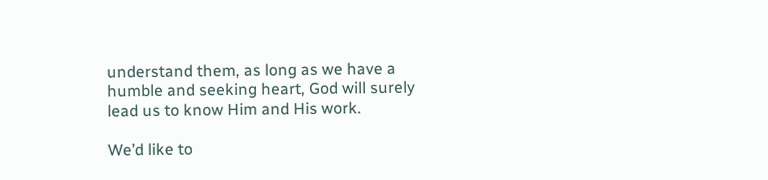understand them, as long as we have a humble and seeking heart, God will surely lead us to know Him and His work.

We’d like to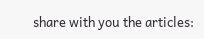share with you the articles: